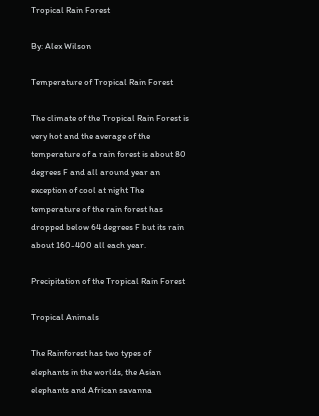Tropical Rain Forest

By: Alex Wilson

Temperature of Tropical Rain Forest

The climate of the Tropical Rain Forest is very hot and the average of the temperature of a rain forest is about 80 degrees F and all around year an exception of cool at night The temperature of the rain forest has dropped below 64 degrees F but its rain about 160-400 all each year.

Precipitation of the Tropical Rain Forest

Tropical Animals

The Rainforest has two types of elephants in the worlds, the Asian elephants and African savanna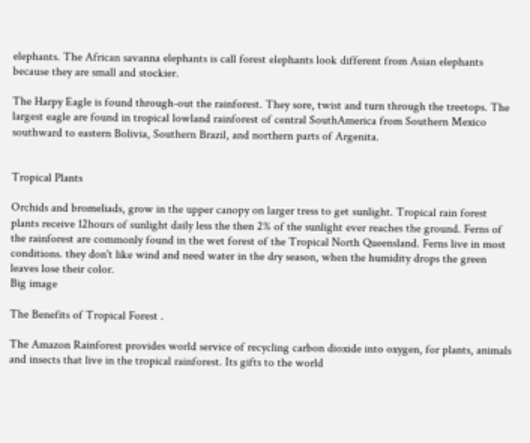elephants. The African savanna elephants is call forest elephants look different from Asian elephants because they are small and stockier.

The Harpy Eagle is found through-out the rainforest. They sore, twist and turn through the treetops. The largest eagle are found in tropical lowland rainforest of central SouthAmerica from Southern Mexico southward to eastern Bolivia, Southern Brazil, and northern parts of Argenita.


Tropical Plants

Orchids and bromeliads, grow in the upper canopy on larger tress to get sunlight. Tropical rain forest plants receive 12hours of sunlight daily less the then 2% of the sunlight ever reaches the ground. Ferns of the rainforest are commonly found in the wet forest of the Tropical North Queensland. Ferns live in most conditions. they don't like wind and need water in the dry season, when the humidity drops the green leaves lose their color.
Big image

The Benefits of Tropical Forest .

The Amazon Rainforest provides world service of recycling carbon dioxide into oxygen, for plants, animals and insects that live in the tropical rainforest. Its gifts to the world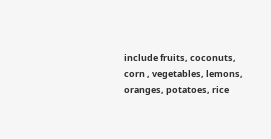include fruits, coconuts, corn , vegetables, lemons, oranges, potatoes, rice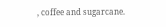, coffee and sugarcane.